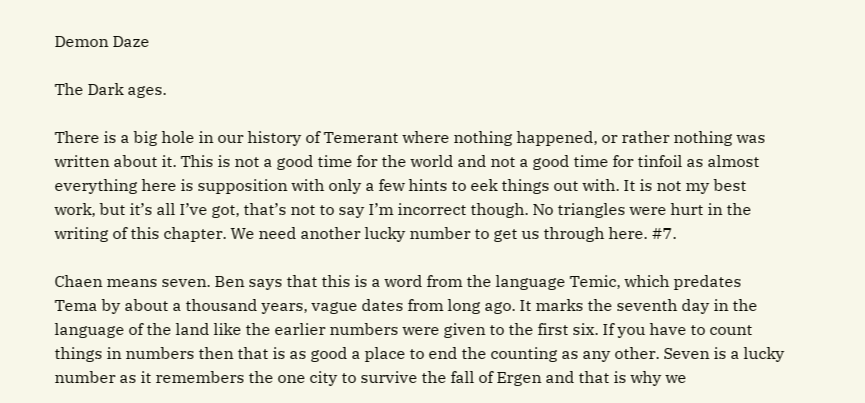Demon Daze

The Dark ages.

There is a big hole in our history of Temerant where nothing happened, or rather nothing was written about it. This is not a good time for the world and not a good time for tinfoil as almost everything here is supposition with only a few hints to eek things out with. It is not my best work, but it’s all I’ve got, that’s not to say I’m incorrect though. No triangles were hurt in the writing of this chapter. We need another lucky number to get us through here. #7.

Chaen means seven. Ben says that this is a word from the language Temic, which predates Tema by about a thousand years, vague dates from long ago. It marks the seventh day in the language of the land like the earlier numbers were given to the first six. If you have to count things in numbers then that is as good a place to end the counting as any other. Seven is a lucky number as it remembers the one city to survive the fall of Ergen and that is why we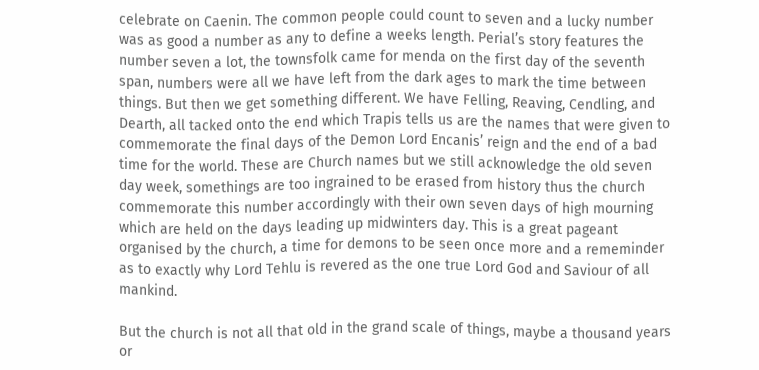celebrate on Caenin. The common people could count to seven and a lucky number was as good a number as any to define a weeks length. Perial’s story features the number seven a lot, the townsfolk came for menda on the first day of the seventh span, numbers were all we have left from the dark ages to mark the time between things. But then we get something different. We have Felling, Reaving, Cendling, and Dearth, all tacked onto the end which Trapis tells us are the names that were given to commemorate the final days of the Demon Lord Encanis’ reign and the end of a bad time for the world. These are Church names but we still acknowledge the old seven day week, somethings are too ingrained to be erased from history thus the church commemorate this number accordingly with their own seven days of high mourning which are held on the days leading up midwinters day. This is a great pageant organised by the church, a time for demons to be seen once more and a rememinder as to exactly why Lord Tehlu is revered as the one true Lord God and Saviour of all mankind.

But the church is not all that old in the grand scale of things, maybe a thousand years or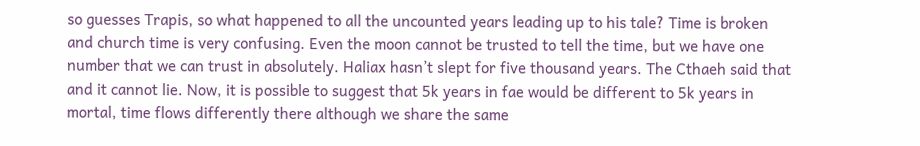so guesses Trapis, so what happened to all the uncounted years leading up to his tale? Time is broken and church time is very confusing. Even the moon cannot be trusted to tell the time, but we have one number that we can trust in absolutely. Haliax hasn’t slept for five thousand years. The Cthaeh said that and it cannot lie. Now, it is possible to suggest that 5k years in fae would be different to 5k years in mortal, time flows differently there although we share the same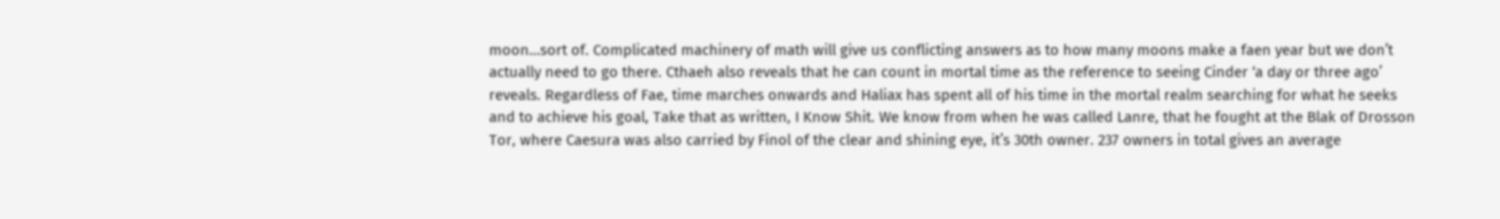moon…sort of. Complicated machinery of math will give us conflicting answers as to how many moons make a faen year but we don’t actually need to go there. Cthaeh also reveals that he can count in mortal time as the reference to seeing Cinder ‘a day or three ago’ reveals. Regardless of Fae, time marches onwards and Haliax has spent all of his time in the mortal realm searching for what he seeks and to achieve his goal, Take that as written, I Know Shit. We know from when he was called Lanre, that he fought at the Blak of Drosson Tor, where Caesura was also carried by Finol of the clear and shining eye, it’s 30th owner. 237 owners in total gives an average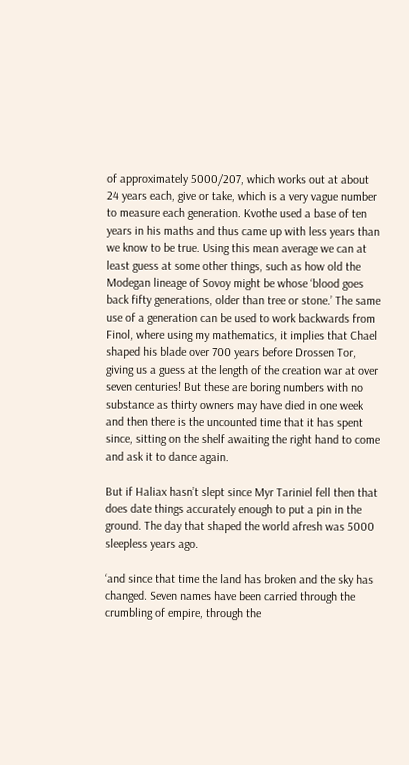of approximately 5000/207, which works out at about 24 years each, give or take, which is a very vague number to measure each generation. Kvothe used a base of ten years in his maths and thus came up with less years than we know to be true. Using this mean average we can at least guess at some other things, such as how old the Modegan lineage of Sovoy might be whose ‘blood goes back fifty generations, older than tree or stone.’ The same use of a generation can be used to work backwards from Finol, where using my mathematics, it implies that Chael shaped his blade over 700 years before Drossen Tor, giving us a guess at the length of the creation war at over seven centuries! But these are boring numbers with no substance as thirty owners may have died in one week and then there is the uncounted time that it has spent since, sitting on the shelf awaiting the right hand to come and ask it to dance again.

But if Haliax hasn’t slept since Myr Tariniel fell then that does date things accurately enough to put a pin in the ground. The day that shaped the world afresh was 5000 sleepless years ago.

‘and since that time the land has broken and the sky has changed. Seven names have been carried through the crumbling of empire, through the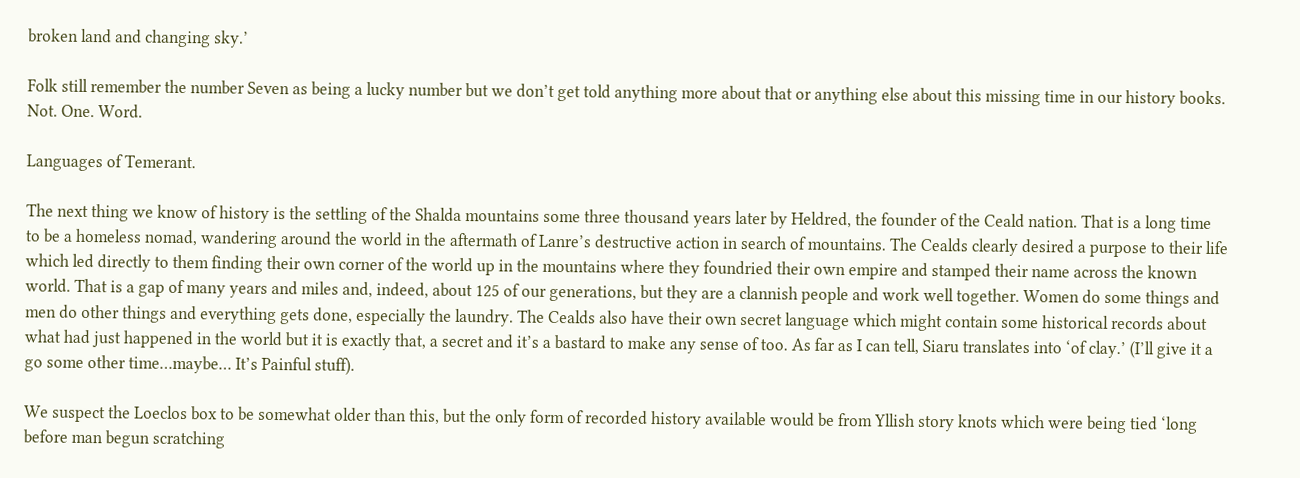broken land and changing sky.’

Folk still remember the number Seven as being a lucky number but we don’t get told anything more about that or anything else about this missing time in our history books. Not. One. Word.

Languages of Temerant.

The next thing we know of history is the settling of the Shalda mountains some three thousand years later by Heldred, the founder of the Ceald nation. That is a long time to be a homeless nomad, wandering around the world in the aftermath of Lanre’s destructive action in search of mountains. The Cealds clearly desired a purpose to their life which led directly to them finding their own corner of the world up in the mountains where they foundried their own empire and stamped their name across the known world. That is a gap of many years and miles and, indeed, about 125 of our generations, but they are a clannish people and work well together. Women do some things and men do other things and everything gets done, especially the laundry. The Cealds also have their own secret language which might contain some historical records about what had just happened in the world but it is exactly that, a secret and it’s a bastard to make any sense of too. As far as I can tell, Siaru translates into ‘of clay.’ (I’ll give it a go some other time…maybe… It’s Painful stuff).

We suspect the Loeclos box to be somewhat older than this, but the only form of recorded history available would be from Yllish story knots which were being tied ‘long before man begun scratching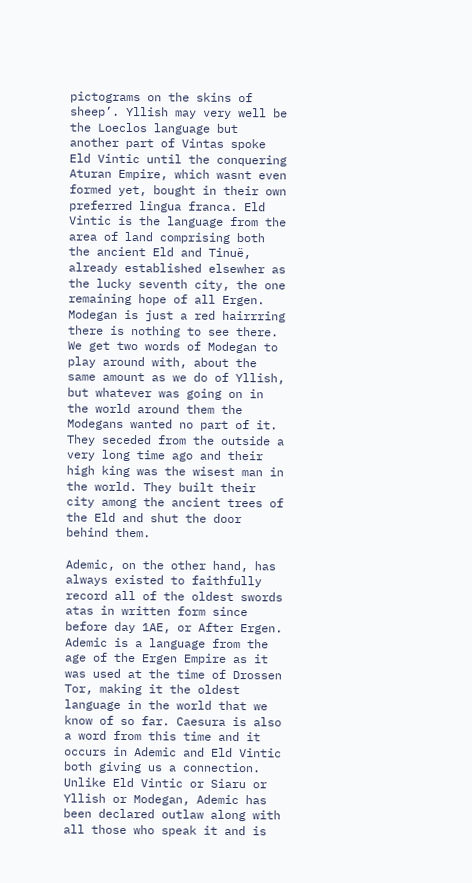pictograms on the skins of sheep’. Yllish may very well be the Loeclos language but another part of Vintas spoke Eld Vintic until the conquering Aturan Empire, which wasnt even formed yet, bought in their own preferred lingua franca. Eld Vintic is the language from the area of land comprising both the ancient Eld and Tinuë, already established elsewher as the lucky seventh city, the one remaining hope of all Ergen. Modegan is just a red hairrring there is nothing to see there. We get two words of Modegan to play around with, about the same amount as we do of Yllish, but whatever was going on in the world around them the Modegans wanted no part of it. They seceded from the outside a very long time ago and their high king was the wisest man in the world. They built their city among the ancient trees of the Eld and shut the door behind them.

Ademic, on the other hand, has always existed to faithfully record all of the oldest swords atas in written form since before day 1AE, or After Ergen. Ademic is a language from the age of the Ergen Empire as it was used at the time of Drossen Tor, making it the oldest language in the world that we know of so far. Caesura is also a word from this time and it occurs in Ademic and Eld Vintic both giving us a connection. Unlike Eld Vintic or Siaru or Yllish or Modegan, Ademic has been declared outlaw along with all those who speak it and is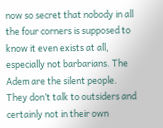now so secret that nobody in all the four corners is supposed to know it even exists at all, especially not barbarians. The Adem are the silent people. They don’t talk to outsiders and certainly not in their own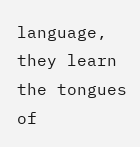language, they learn the tongues of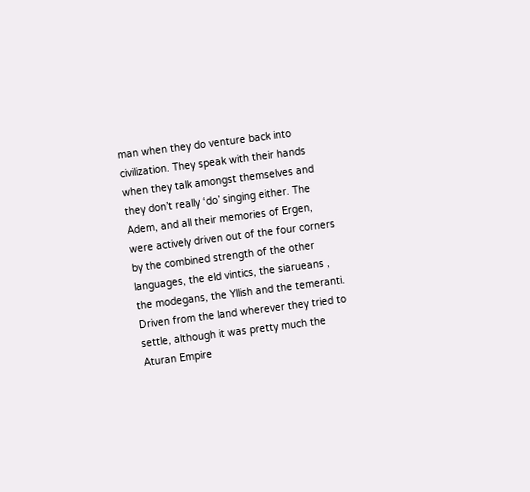man when they do venture back into civilization. They speak with their hands when they talk amongst themselves and they don’t really ‘do’ singing either. The Adem, and all their memories of Ergen, were actively driven out of the four corners by the combined strength of the other languages, the eld vintics, the siarueans , the modegans, the Yllish and the temeranti. Driven from the land wherever they tried to settle, although it was pretty much the Aturan Empire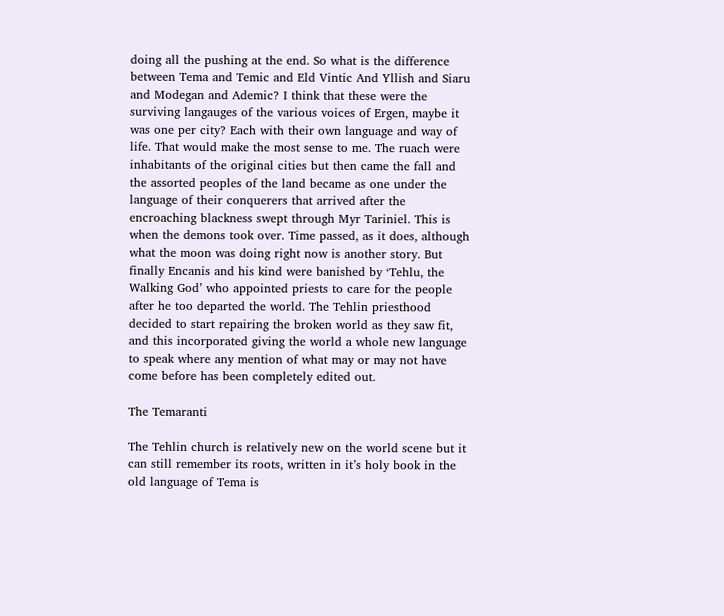doing all the pushing at the end. So what is the difference between Tema and Temic and Eld Vintic And Yllish and Siaru and Modegan and Ademic? I think that these were the surviving langauges of the various voices of Ergen, maybe it was one per city? Each with their own language and way of life. That would make the most sense to me. The ruach were inhabitants of the original cities but then came the fall and the assorted peoples of the land became as one under the language of their conquerers that arrived after the encroaching blackness swept through Myr Tariniel. This is when the demons took over. Time passed, as it does, although what the moon was doing right now is another story. But finally Encanis and his kind were banished by ‘Tehlu, the Walking God’ who appointed priests to care for the people after he too departed the world. The Tehlin priesthood decided to start repairing the broken world as they saw fit, and this incorporated giving the world a whole new language to speak where any mention of what may or may not have come before has been completely edited out.

The Temaranti

The Tehlin church is relatively new on the world scene but it can still remember its roots, written in it’s holy book in the old language of Tema is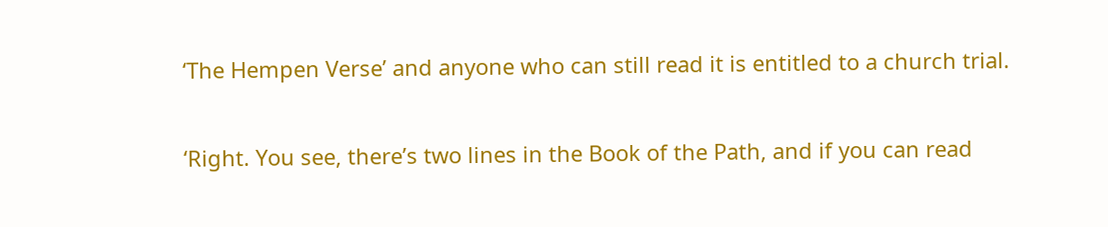‘The Hempen Verse’ and anyone who can still read it is entitled to a church trial.

‘Right. You see, there’s two lines in the Book of the Path, and if you can read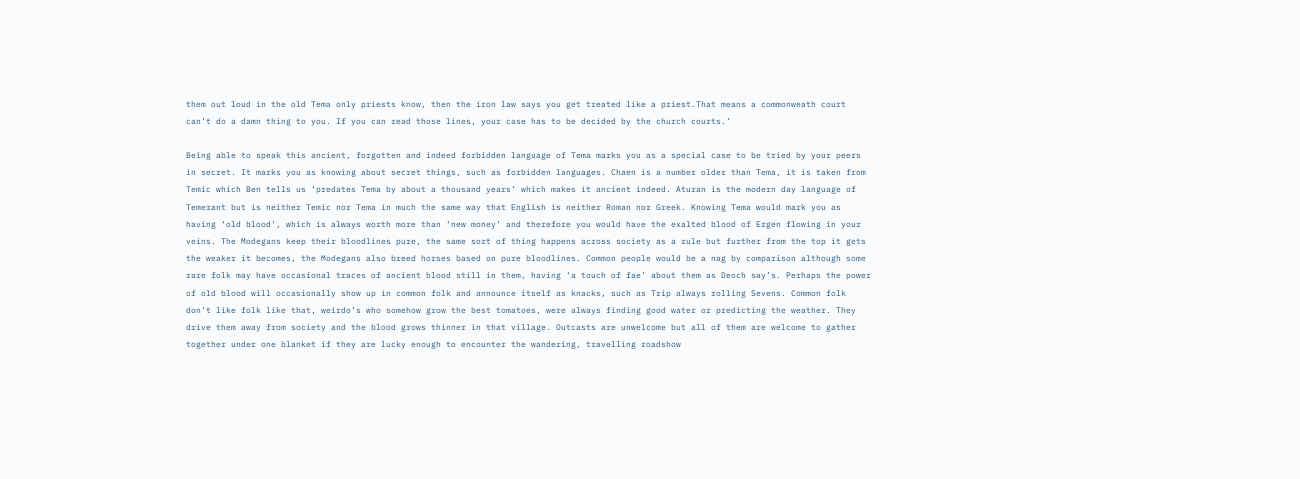them out loud in the old Tema only priests know, then the iron law says you get treated like a priest.That means a commonweath court can’t do a damn thing to you. If you can read those lines, your case has to be decided by the church courts.’

Being able to speak this ancient, forgotten and indeed forbidden language of Tema marks you as a special case to be tried by your peers in secret. It marks you as knowing about secret things, such as forbidden languages. Chaen is a number older than Tema, it is taken from Temic which Ben tells us ‘predates Tema by about a thousand years’ which makes it ancient indeed. Aturan is the modern day language of Temerant but is neither Temic nor Tema in much the same way that English is neither Roman nor Greek. Knowing Tema would mark you as having ‘old blood’, which is always worth more than ‘new money’ and therefore you would have the exalted blood of Ergen flowing in your veins. The Modegans keep their bloodlines pure, the same sort of thing happens across society as a rule but further from the top it gets the weaker it becomes, the Modegans also breed horses based on pure bloodlines. Common people would be a nag by comparison although some rare folk may have occasional traces of ancient blood still in them, having ‘a touch of fae’ about them as Deoch say’s. Perhaps the power of old blood will occasionally show up in common folk and announce itself as knacks, such as Trip always rolling Sevens. Common folk don’t like folk like that, weirdo’s who somehow grow the best tomatoes, were always finding good water or predicting the weather. They drive them away from society and the blood grows thinner in that village. Outcasts are unwelcome but all of them are welcome to gather together under one blanket if they are lucky enough to encounter the wandering, travelling roadshow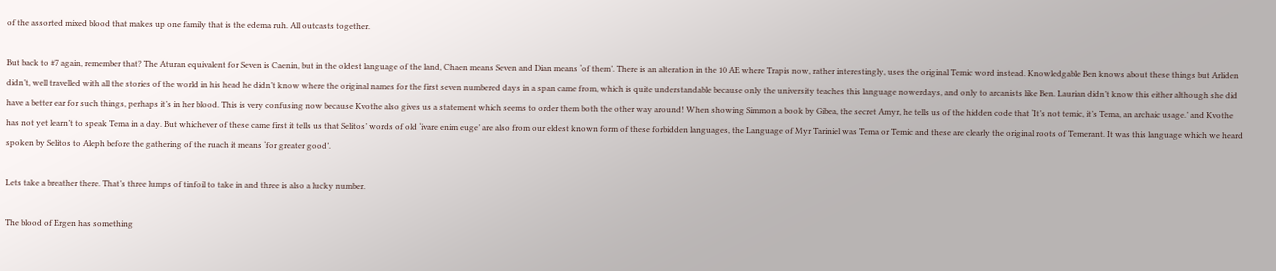of the assorted mixed blood that makes up one family that is the edema ruh. All outcasts together.

But back to #7 again, remember that? The Aturan equivalent for Seven is Caenin, but in the oldest language of the land, Chaen means Seven and Dian means ‘of them’. There is an alteration in the 10 AE where Trapis now, rather interestingly, uses the original Temic word instead. Knowledgable Ben knows about these things but Arliden didn’t, well travelled with all the stories of the world in his head he didn’t know where the original names for the first seven numbered days in a span came from, which is quite understandable because only the university teaches this language nowerdays, and only to arcanists like Ben. Laurian didn’t know this either although she did have a better ear for such things, perhaps it’s in her blood. This is very confusing now because Kvothe also gives us a statement which seems to order them both the other way around! When showing Simmon a book by Gibea, the secret Amyr, he tells us of the hidden code that ‘It’s not temic, it’s Tema, an archaic usage.’ and Kvothe has not yet learn’t to speak Tema in a day. But whichever of these came first it tells us that Selitos’ words of old ‘ivare enim euge’ are also from our eldest known form of these forbidden languages, the Language of Myr Tariniel was Tema or Temic and these are clearly the original roots of Temerant. It was this language which we heard spoken by Selitos to Aleph before the gathering of the ruach it means ‘for greater good’.

Lets take a breather there. That’s three lumps of tinfoil to take in and three is also a lucky number.

The blood of Ergen has something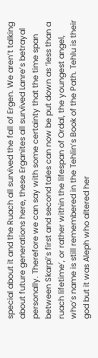special about it and the Ruach all survived the fall of Ergen. We aren’t talking about future generations here, these Erganites all survived Lanre’s betrayal personally. Therefore we can say with some certainty that the time span between Skarpi’s first and second tales can now be put down as ‘less than a ruach lifetime’, or rather within the lifespan of Ordal, the youngest angel, who’s name is still remembered in the Tehlin’s Book of the Path. Tehlu is their god but it was Aleph who altered her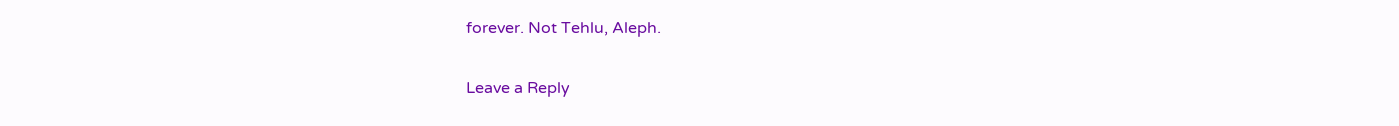forever. Not Tehlu, Aleph.

Leave a Reply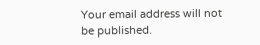Your email address will not be published.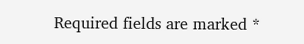Required fields are marked *